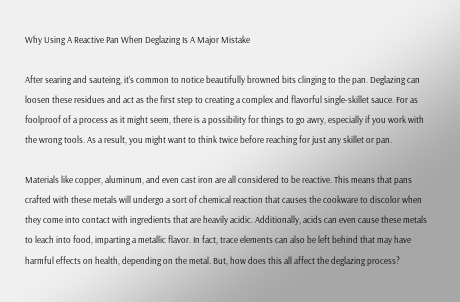Why Using A Reactive Pan When Deglazing Is A Major Mistake

After searing and sauteing, it's common to notice beautifully browned bits clinging to the pan. Deglazing can loosen these residues and act as the first step to creating a complex and flavorful single-skillet sauce. For as foolproof of a process as it might seem, there is a possibility for things to go awry, especially if you work with the wrong tools. As a result, you might want to think twice before reaching for just any skillet or pan.

Materials like copper, aluminum, and even cast iron are all considered to be reactive. This means that pans crafted with these metals will undergo a sort of chemical reaction that causes the cookware to discolor when they come into contact with ingredients that are heavily acidic. Additionally, acids can even cause these metals to leach into food, imparting a metallic flavor. In fact, trace elements can also be left behind that may have harmful effects on health, depending on the metal. But, how does this all affect the deglazing process?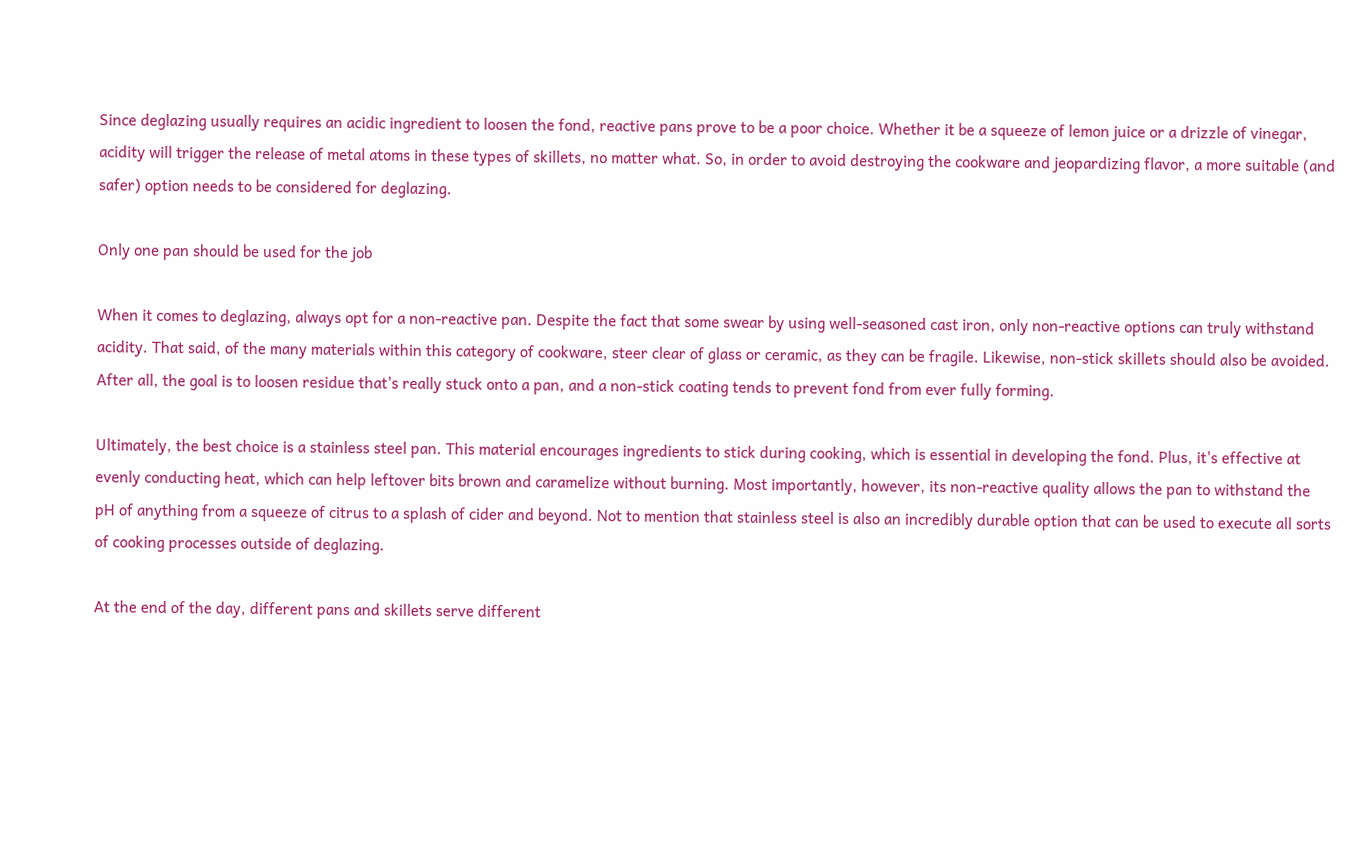Since deglazing usually requires an acidic ingredient to loosen the fond, reactive pans prove to be a poor choice. Whether it be a squeeze of lemon juice or a drizzle of vinegar, acidity will trigger the release of metal atoms in these types of skillets, no matter what. So, in order to avoid destroying the cookware and jeopardizing flavor, a more suitable (and safer) option needs to be considered for deglazing.

Only one pan should be used for the job

When it comes to deglazing, always opt for a non-reactive pan. Despite the fact that some swear by using well-seasoned cast iron, only non-reactive options can truly withstand acidity. That said, of the many materials within this category of cookware, steer clear of glass or ceramic, as they can be fragile. Likewise, non-stick skillets should also be avoided. After all, the goal is to loosen residue that's really stuck onto a pan, and a non-stick coating tends to prevent fond from ever fully forming.

Ultimately, the best choice is a stainless steel pan. This material encourages ingredients to stick during cooking, which is essential in developing the fond. Plus, it's effective at evenly conducting heat, which can help leftover bits brown and caramelize without burning. Most importantly, however, its non-reactive quality allows the pan to withstand the pH of anything from a squeeze of citrus to a splash of cider and beyond. Not to mention that stainless steel is also an incredibly durable option that can be used to execute all sorts of cooking processes outside of deglazing.

At the end of the day, different pans and skillets serve different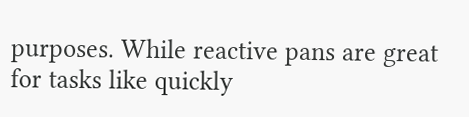purposes. While reactive pans are great for tasks like quickly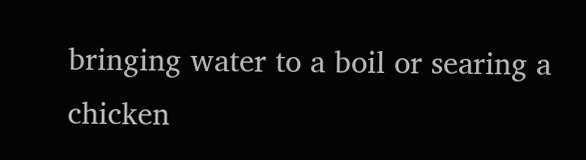bringing water to a boil or searing a chicken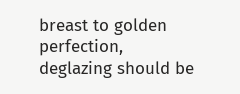breast to golden perfection, deglazing should be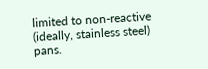limited to non-reactive (ideally, stainless steel) pans.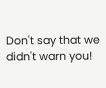Don't say that we didn't warn you!